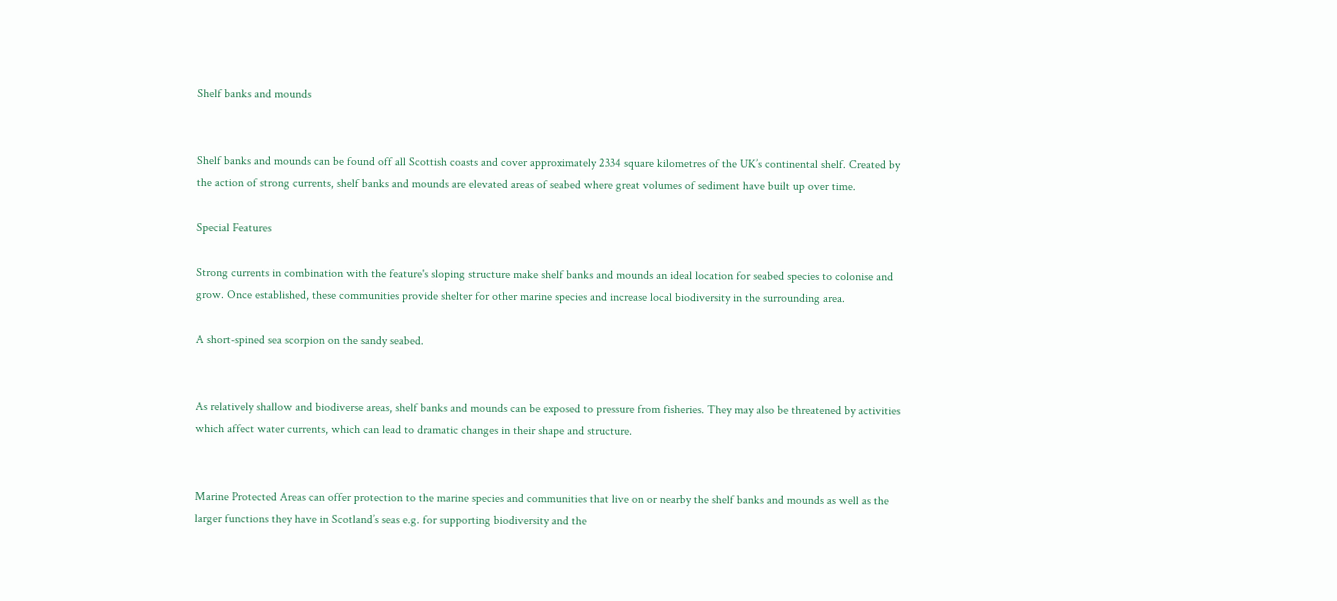Shelf banks and mounds


Shelf banks and mounds can be found off all Scottish coasts and cover approximately 2334 square kilometres of the UK’s continental shelf. Created by the action of strong currents, shelf banks and mounds are elevated areas of seabed where great volumes of sediment have built up over time.

Special Features

Strong currents in combination with the feature's sloping structure make shelf banks and mounds an ideal location for seabed species to colonise and grow. Once established, these communities provide shelter for other marine species and increase local biodiversity in the surrounding area.

A short-spined sea scorpion on the sandy seabed.


As relatively shallow and biodiverse areas, shelf banks and mounds can be exposed to pressure from fisheries. They may also be threatened by activities which affect water currents, which can lead to dramatic changes in their shape and structure.


Marine Protected Areas can offer protection to the marine species and communities that live on or nearby the shelf banks and mounds as well as the larger functions they have in Scotland’s seas e.g. for supporting biodiversity and the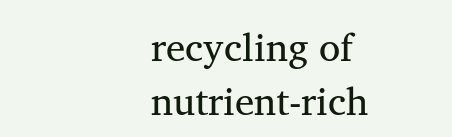recycling of nutrient-rich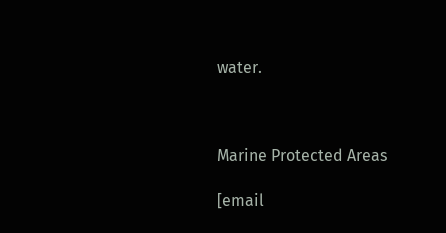water.



Marine Protected Areas

[email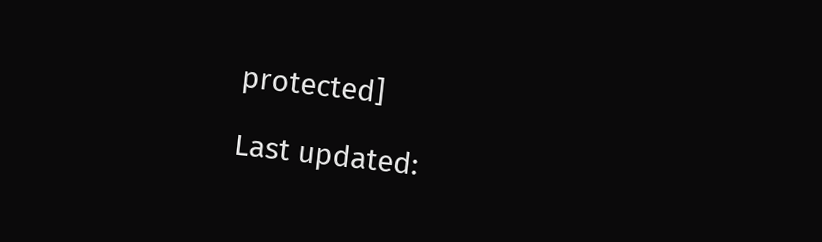protected]

Last updated: